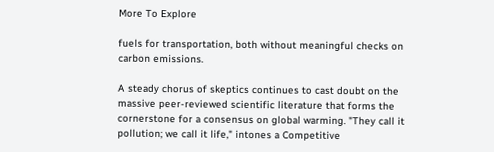More To Explore

fuels for transportation, both without meaningful checks on carbon emissions.

A steady chorus of skeptics continues to cast doubt on the massive peer-reviewed scientific literature that forms the cornerstone for a consensus on global warming. "They call it pollution; we call it life," intones a Competitive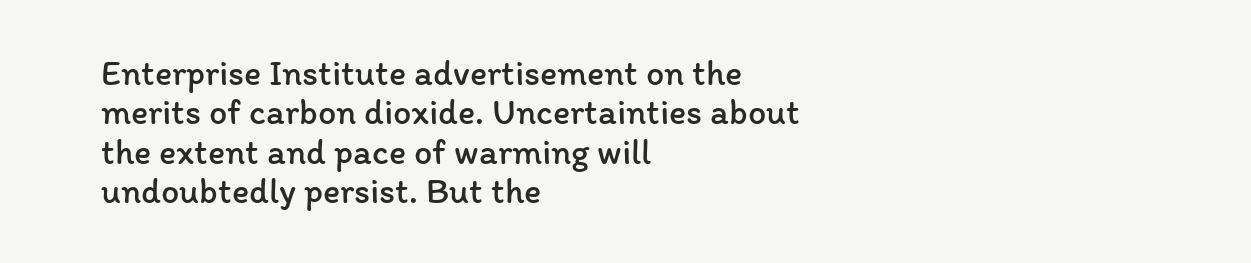Enterprise Institute advertisement on the merits of carbon dioxide. Uncertainties about the extent and pace of warming will undoubtedly persist. But the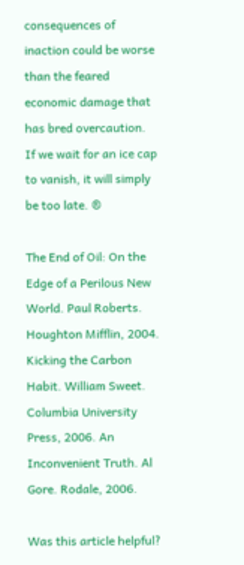consequences of inaction could be worse than the feared economic damage that has bred overcaution. If we wait for an ice cap to vanish, it will simply be too late. ®

The End of Oil: On the Edge of a Perilous New World. Paul Roberts. Houghton Mifflin, 2004. Kicking the Carbon Habit. William Sweet. Columbia University Press, 2006. An Inconvenient Truth. Al Gore. Rodale, 2006.

Was this article helpful?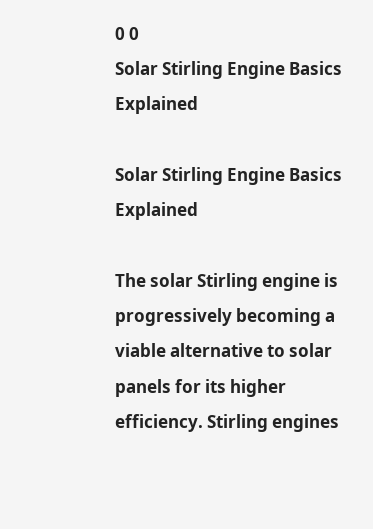0 0
Solar Stirling Engine Basics Explained

Solar Stirling Engine Basics Explained

The solar Stirling engine is progressively becoming a viable alternative to solar panels for its higher efficiency. Stirling engines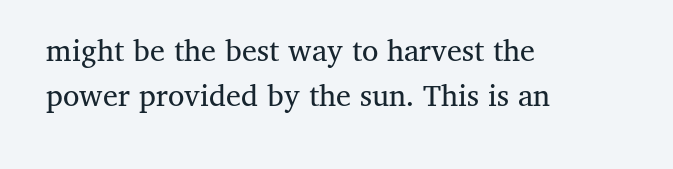might be the best way to harvest the power provided by the sun. This is an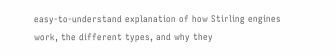easy-to-understand explanation of how Stirling engines work, the different types, and why they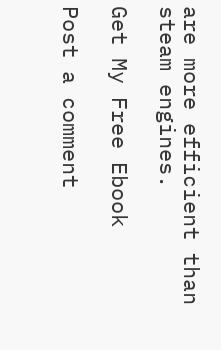are more efficient than steam engines.

Get My Free Ebook

Post a comment